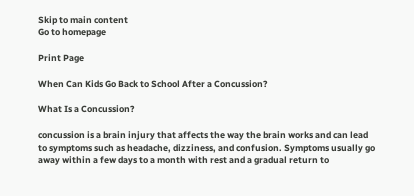Skip to main content
Go to homepage

Print Page

When Can Kids Go Back to School After a Concussion?

What Is a Concussion?

concussion is a brain injury that affects the way the brain works and can lead to symptoms such as headache, dizziness, and confusion. Symptoms usually go away within a few days to a month with rest and a gradual return to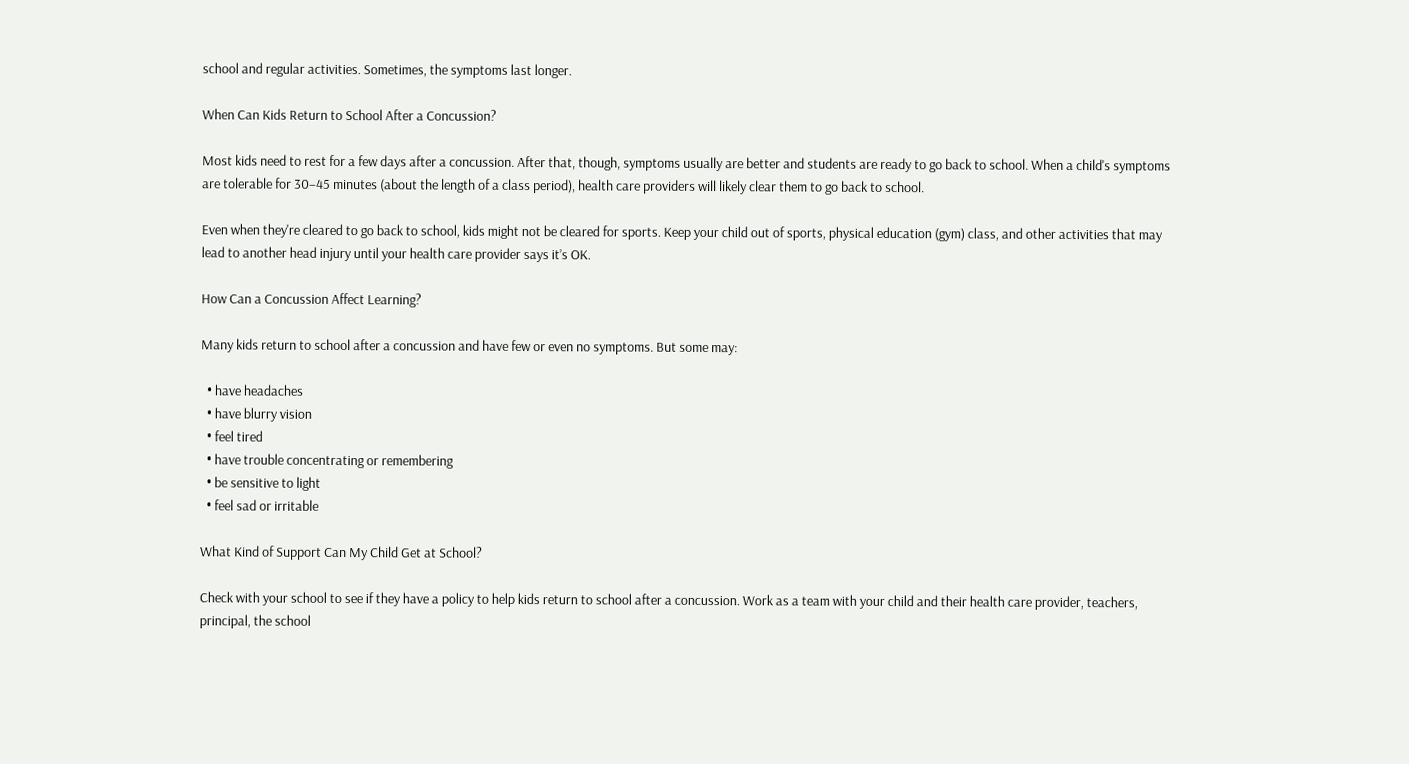school and regular activities. Sometimes, the symptoms last longer.

When Can Kids Return to School After a Concussion?

Most kids need to rest for a few days after a concussion. After that, though, symptoms usually are better and students are ready to go back to school. When a child's symptoms are tolerable for 30–45 minutes (about the length of a class period), health care providers will likely clear them to go back to school.

Even when they're cleared to go back to school, kids might not be cleared for sports. Keep your child out of sports, physical education (gym) class, and other activities that may lead to another head injury until your health care provider says it’s OK.

How Can a Concussion Affect Learning?

Many kids return to school after a concussion and have few or even no symptoms. But some may:

  • have headaches
  • have blurry vision
  • feel tired
  • have trouble concentrating or remembering
  • be sensitive to light
  • feel sad or irritable

What Kind of Support Can My Child Get at School?

Check with your school to see if they have a policy to help kids return to school after a concussion. Work as a team with your child and their health care provider, teachers, principal, the school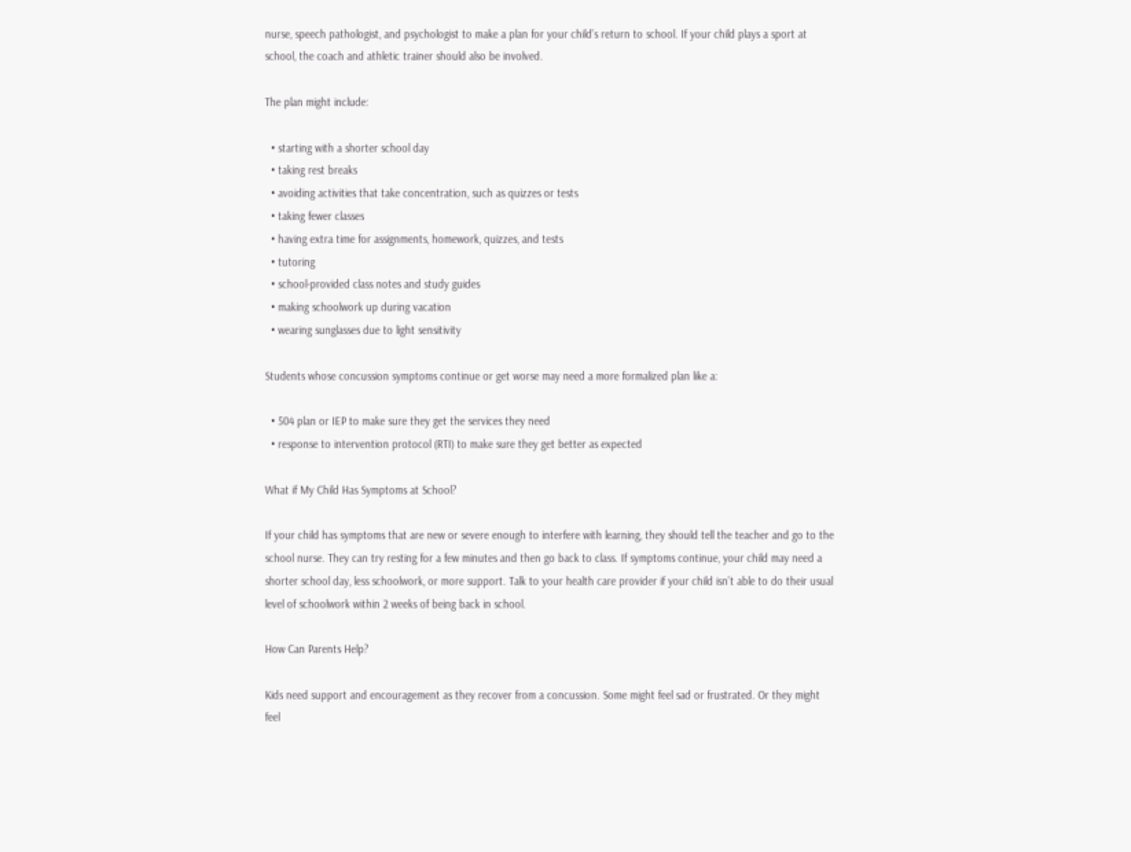nurse, speech pathologist, and psychologist to make a plan for your child’s return to school. If your child plays a sport at school, the coach and athletic trainer should also be involved.

The plan might include:

  • starting with a shorter school day
  • taking rest breaks
  • avoiding activities that take concentration, such as quizzes or tests
  • taking fewer classes
  • having extra time for assignments, homework, quizzes, and tests
  • tutoring
  • school-provided class notes and study guides
  • making schoolwork up during vacation
  • wearing sunglasses due to light sensitivity

Students whose concussion symptoms continue or get worse may need a more formalized plan like a:

  • 504 plan or IEP to make sure they get the services they need
  • response to intervention protocol (RTI) to make sure they get better as expected

What if My Child Has Symptoms at School?

If your child has symptoms that are new or severe enough to interfere with learning, they should tell the teacher and go to the school nurse. They can try resting for a few minutes and then go back to class. If symptoms continue, your child may need a shorter school day, less schoolwork, or more support. Talk to your health care provider if your child isn’t able to do their usual level of schoolwork within 2 weeks of being back in school.

How Can Parents Help?

Kids need support and encouragement as they recover from a concussion. Some might feel sad or frustrated. Or they might feel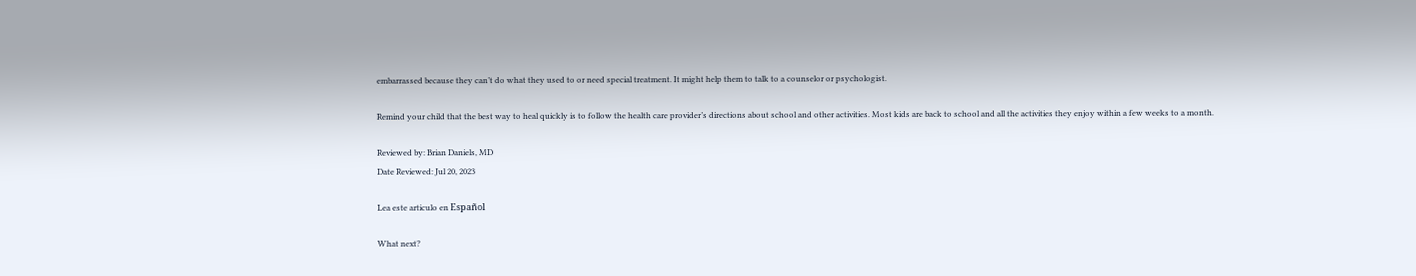embarrassed because they can’t do what they used to or need special treatment. It might help them to talk to a counselor or psychologist.

Remind your child that the best way to heal quickly is to follow the health care provider’s directions about school and other activities. Most kids are back to school and all the activities they enjoy within a few weeks to a month.

Reviewed by: Brian Daniels, MD
Date Reviewed: Jul 20, 2023

Lea este articulo en Español

What next?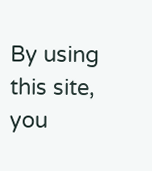By using this site, you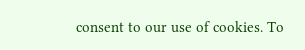consent to our use of cookies. To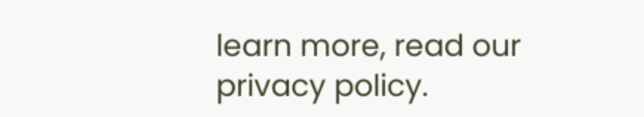learn more, read our privacy policy.